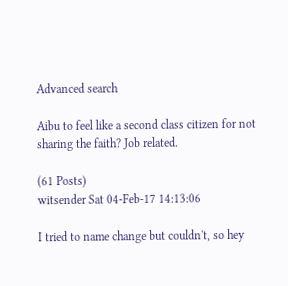Advanced search

Aibu to feel like a second class citizen for not sharing the faith? Job related.

(61 Posts)
witsender Sat 04-Feb-17 14:13:06

I tried to name change but couldn't, so hey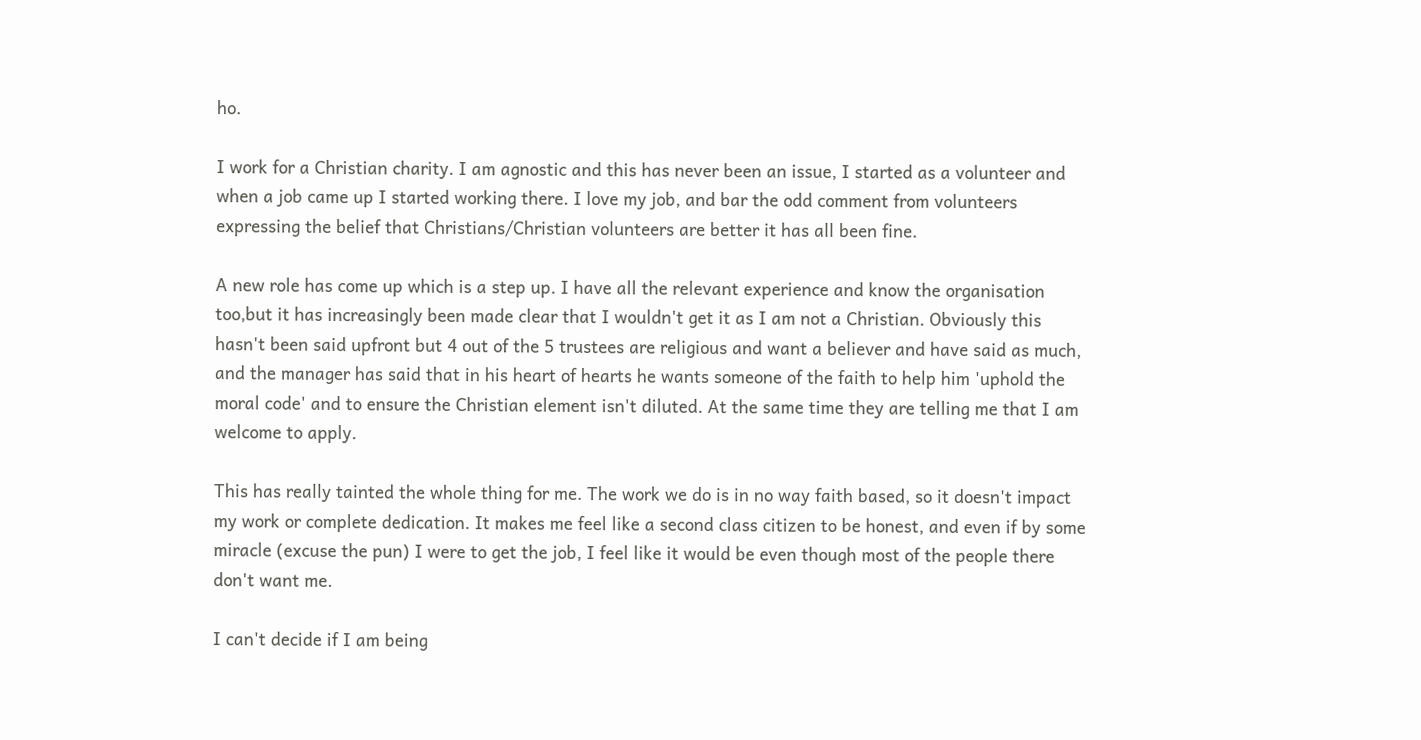ho.

I work for a Christian charity. I am agnostic and this has never been an issue, I started as a volunteer and when a job came up I started working there. I love my job, and bar the odd comment from volunteers expressing the belief that Christians/Christian volunteers are better it has all been fine.

A new role has come up which is a step up. I have all the relevant experience and know the organisation too,but it has increasingly been made clear that I wouldn't get it as I am not a Christian. Obviously this hasn't been said upfront but 4 out of the 5 trustees are religious and want a believer and have said as much, and the manager has said that in his heart of hearts he wants someone of the faith to help him 'uphold the moral code' and to ensure the Christian element isn't diluted. At the same time they are telling me that I am welcome to apply.

This has really tainted the whole thing for me. The work we do is in no way faith based, so it doesn't impact my work or complete dedication. It makes me feel like a second class citizen to be honest, and even if by some miracle (excuse the pun) I were to get the job, I feel like it would be even though most of the people there don't want me.

I can't decide if I am being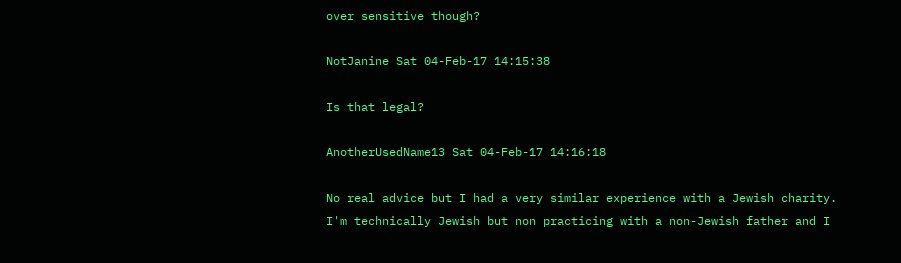over sensitive though?

NotJanine Sat 04-Feb-17 14:15:38

Is that legal?

AnotherUsedName13 Sat 04-Feb-17 14:16:18

No real advice but I had a very similar experience with a Jewish charity. I'm technically Jewish but non practicing with a non-Jewish father and I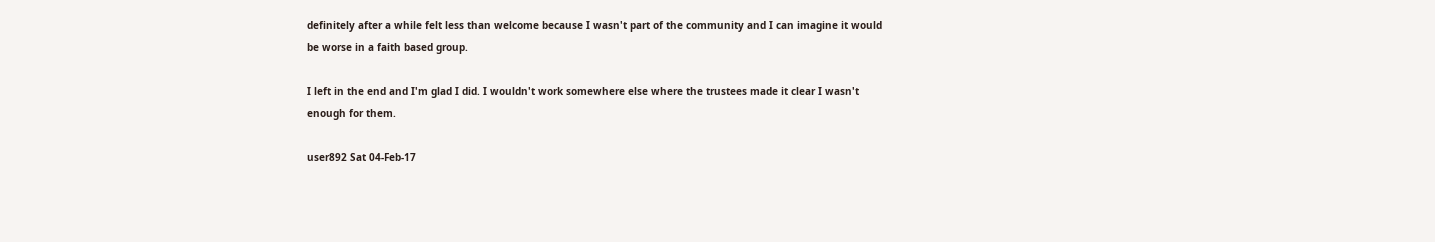definitely after a while felt less than welcome because I wasn't part of the community and I can imagine it would be worse in a faith based group.

I left in the end and I'm glad I did. I wouldn't work somewhere else where the trustees made it clear I wasn't enough for them.

user892 Sat 04-Feb-17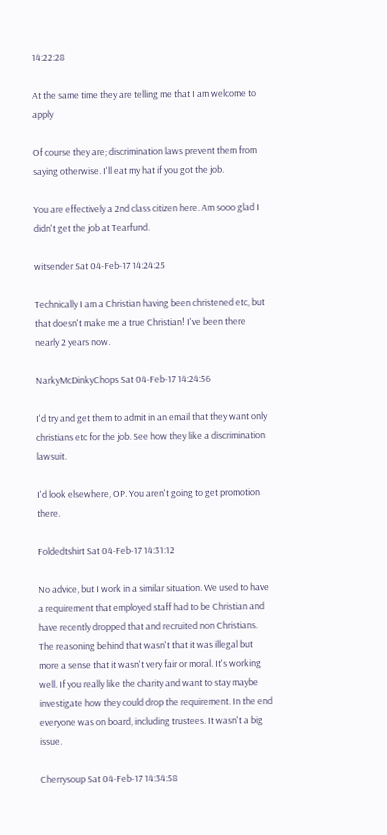14:22:28

At the same time they are telling me that I am welcome to apply

Of course they are; discrimination laws prevent them from saying otherwise. I'll eat my hat if you got the job.

You are effectively a 2nd class citizen here. Am sooo glad I didn't get the job at Tearfund.

witsender Sat 04-Feb-17 14:24:25

Technically I am a Christian having been christened etc, but that doesn't make me a true Christian! I've been there nearly 2 years now.

NarkyMcDinkyChops Sat 04-Feb-17 14:24:56

I'd try and get them to admit in an email that they want only christians etc for the job. See how they like a discrimination lawsuit.

I'd look elsewhere, OP. You aren't going to get promotion there.

Foldedtshirt Sat 04-Feb-17 14:31:12

No advice, but I work in a similar situation. We used to have a requirement that employed staff had to be Christian and have recently dropped that and recruited non Christians. The reasoning behind that wasn't that it was illegal but more a sense that it wasn't very fair or moral. It's working well. If you really like the charity and want to stay maybe investigate how they could drop the requirement. In the end everyone was on board, including trustees. It wasn't a big issue.

Cherrysoup Sat 04-Feb-17 14:34:58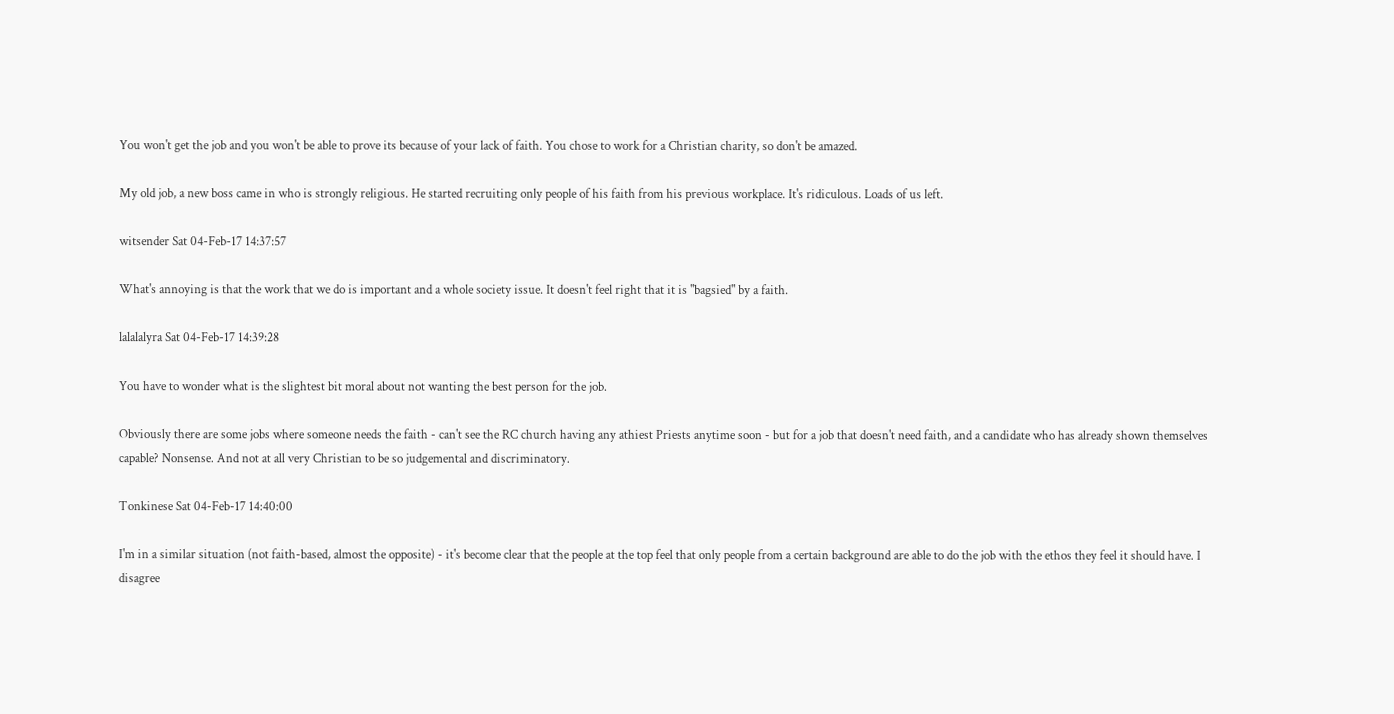You won't get the job and you won't be able to prove its because of your lack of faith. You chose to work for a Christian charity, so don't be amazed.

My old job, a new boss came in who is strongly religious. He started recruiting only people of his faith from his previous workplace. It's ridiculous. Loads of us left.

witsender Sat 04-Feb-17 14:37:57

What's annoying is that the work that we do is important and a whole society issue. It doesn't feel right that it is "bagsied" by a faith.

lalalalyra Sat 04-Feb-17 14:39:28

You have to wonder what is the slightest bit moral about not wanting the best person for the job.

Obviously there are some jobs where someone needs the faith - can't see the RC church having any athiest Priests anytime soon - but for a job that doesn't need faith, and a candidate who has already shown themselves capable? Nonsense. And not at all very Christian to be so judgemental and discriminatory.

Tonkinese Sat 04-Feb-17 14:40:00

I'm in a similar situation (not faith-based, almost the opposite) - it's become clear that the people at the top feel that only people from a certain background are able to do the job with the ethos they feel it should have. I disagree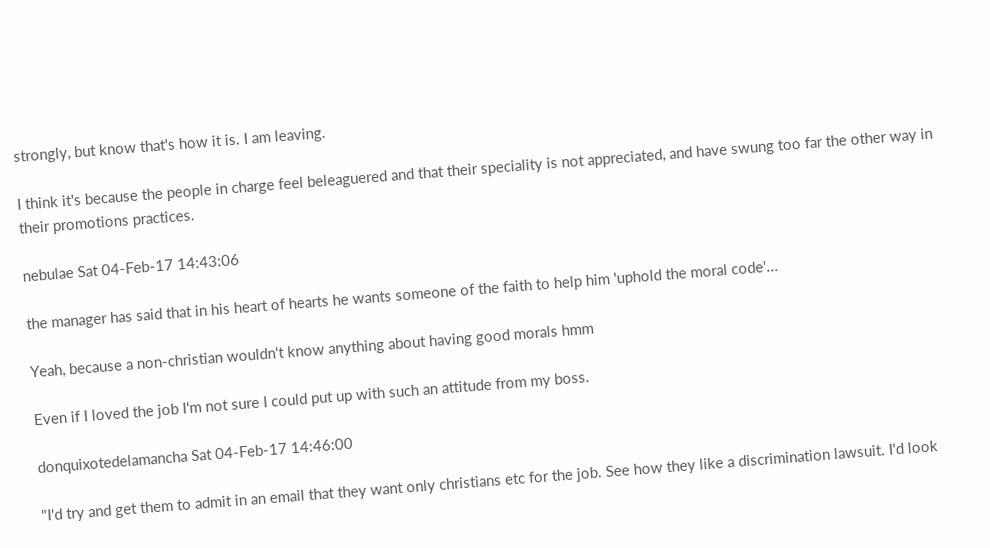strongly, but know that's how it is. I am leaving.

I think it's because the people in charge feel beleaguered and that their speciality is not appreciated, and have swung too far the other way in their promotions practices.

nebulae Sat 04-Feb-17 14:43:06

the manager has said that in his heart of hearts he wants someone of the faith to help him 'uphold the moral code'...

Yeah, because a non-christian wouldn't know anything about having good morals hmm

Even if I loved the job I'm not sure I could put up with such an attitude from my boss.

donquixotedelamancha Sat 04-Feb-17 14:46:00

"I'd try and get them to admit in an email that they want only christians etc for the job. See how they like a discrimination lawsuit. I'd look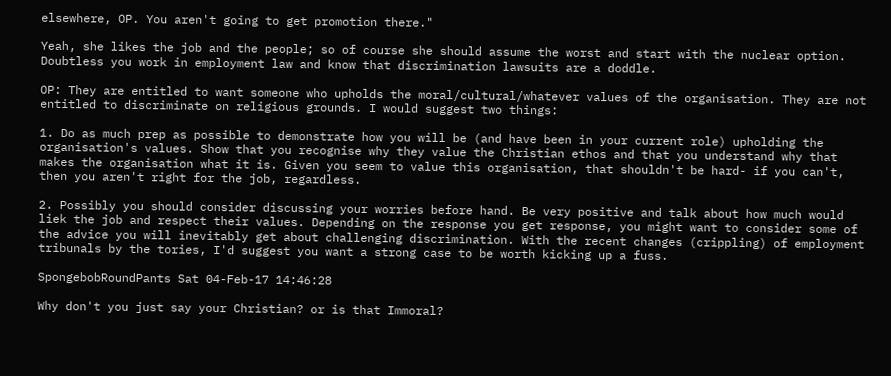elsewhere, OP. You aren't going to get promotion there."

Yeah, she likes the job and the people; so of course she should assume the worst and start with the nuclear option. Doubtless you work in employment law and know that discrimination lawsuits are a doddle.

OP: They are entitled to want someone who upholds the moral/cultural/whatever values of the organisation. They are not entitled to discriminate on religious grounds. I would suggest two things:

1. Do as much prep as possible to demonstrate how you will be (and have been in your current role) upholding the organisation's values. Show that you recognise why they value the Christian ethos and that you understand why that makes the organisation what it is. Given you seem to value this organisation, that shouldn't be hard- if you can't, then you aren't right for the job, regardless.

2. Possibly you should consider discussing your worries before hand. Be very positive and talk about how much would liek the job and respect their values. Depending on the response you get response, you might want to consider some of the advice you will inevitably get about challenging discrimination. With the recent changes (crippling) of employment tribunals by the tories, I'd suggest you want a strong case to be worth kicking up a fuss.

SpongebobRoundPants Sat 04-Feb-17 14:46:28

Why don't you just say your Christian? or is that Immoral?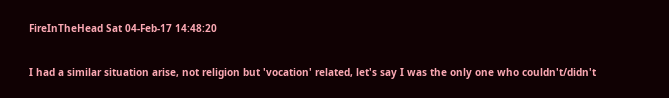FireInTheHead Sat 04-Feb-17 14:48:20

I had a similar situation arise, not religion but 'vocation' related, let's say I was the only one who couldn't/didn't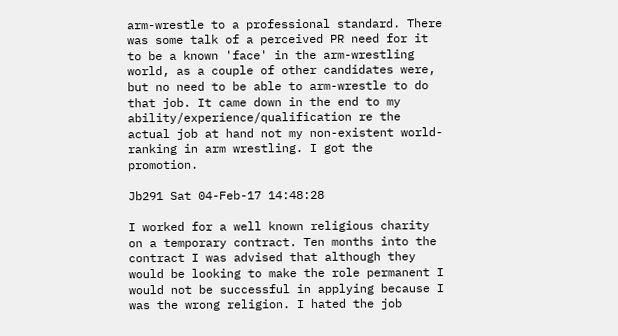arm-wrestle to a professional standard. There was some talk of a perceived PR need for it to be a known 'face' in the arm-wrestling world, as a couple of other candidates were, but no need to be able to arm-wrestle to do that job. It came down in the end to my ability/experience/qualification re the actual job at hand not my non-existent world-ranking in arm wrestling. I got the promotion.

Jb291 Sat 04-Feb-17 14:48:28

I worked for a well known religious charity on a temporary contract. Ten months into the contract I was advised that although they would be looking to make the role permanent I would not be successful in applying because I was the wrong religion. I hated the job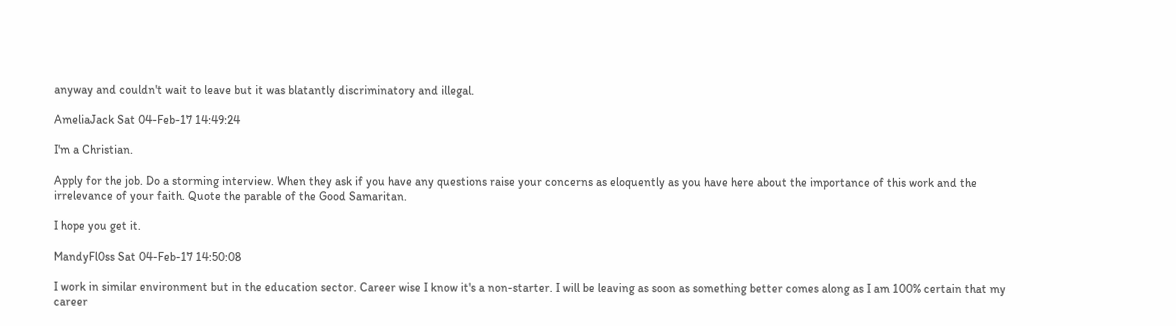anyway and couldn't wait to leave but it was blatantly discriminatory and illegal.

AmeliaJack Sat 04-Feb-17 14:49:24

I'm a Christian.

Apply for the job. Do a storming interview. When they ask if you have any questions raise your concerns as eloquently as you have here about the importance of this work and the irrelevance of your faith. Quote the parable of the Good Samaritan.

I hope you get it.

MandyFl0ss Sat 04-Feb-17 14:50:08

I work in similar environment but in the education sector. Career wise I know it's a non-starter. I will be leaving as soon as something better comes along as I am 100% certain that my career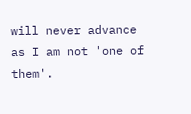will never advance as I am not 'one of them'.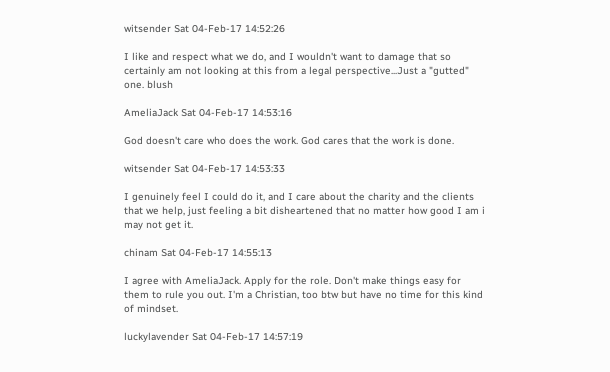witsender Sat 04-Feb-17 14:52:26

I like and respect what we do, and I wouldn't want to damage that so certainly am not looking at this from a legal perspective...Just a "gutted" one. blush

AmeliaJack Sat 04-Feb-17 14:53:16

God doesn't care who does the work. God cares that the work is done.

witsender Sat 04-Feb-17 14:53:33

I genuinely feel I could do it, and I care about the charity and the clients that we help, just feeling a bit disheartened that no matter how good I am i may not get it.

chinam Sat 04-Feb-17 14:55:13

I agree with AmeliaJack. Apply for the role. Don't make things easy for them to rule you out. I'm a Christian, too btw but have no time for this kind of mindset.

luckylavender Sat 04-Feb-17 14:57:19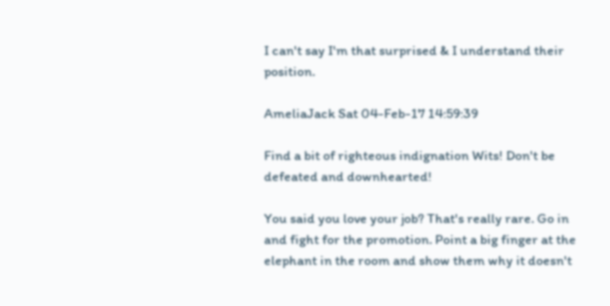I can't say I'm that surprised & I understand their position.

AmeliaJack Sat 04-Feb-17 14:59:39

Find a bit of righteous indignation Wits! Don't be defeated and downhearted!

You said you love your job? That's really rare. Go in and fight for the promotion. Point a big finger at the elephant in the room and show them why it doesn't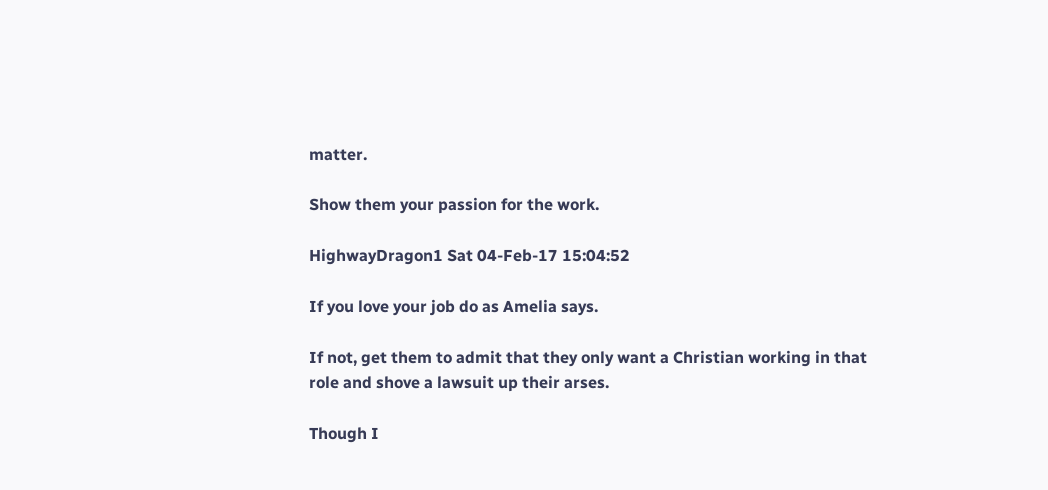matter.

Show them your passion for the work.

HighwayDragon1 Sat 04-Feb-17 15:04:52

If you love your job do as Amelia says.

If not, get them to admit that they only want a Christian working in that role and shove a lawsuit up their arses.

Though I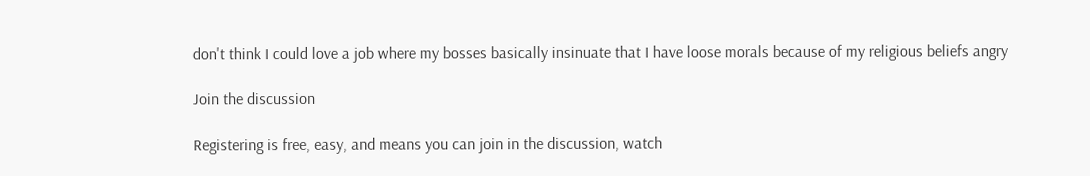don't think I could love a job where my bosses basically insinuate that I have loose morals because of my religious beliefs angry

Join the discussion

Registering is free, easy, and means you can join in the discussion, watch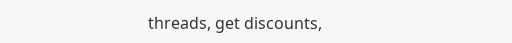threads, get discounts,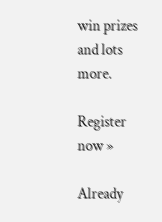win prizes and lots more.

Register now »

Already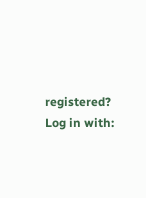registered? Log in with: